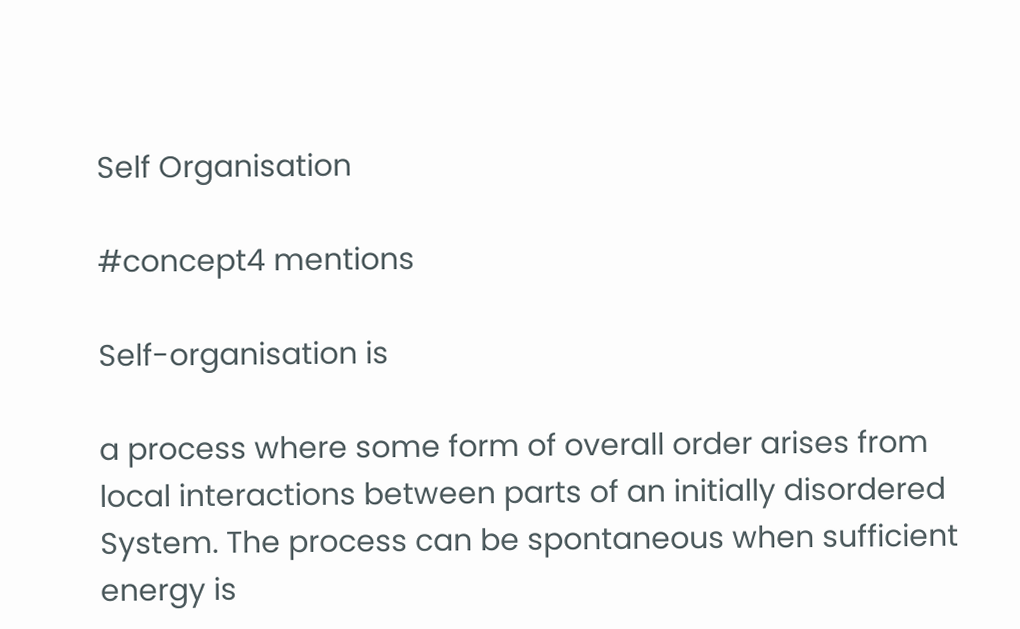Self Organisation

#concept4 mentions

Self-organisation is

a process where some form of overall order arises from local interactions between parts of an initially disordered System. The process can be spontaneous when sufficient energy is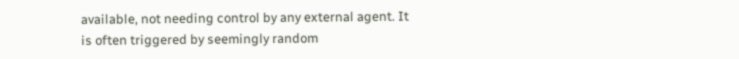available, not needing control by any external agent. It is often triggered by seemingly random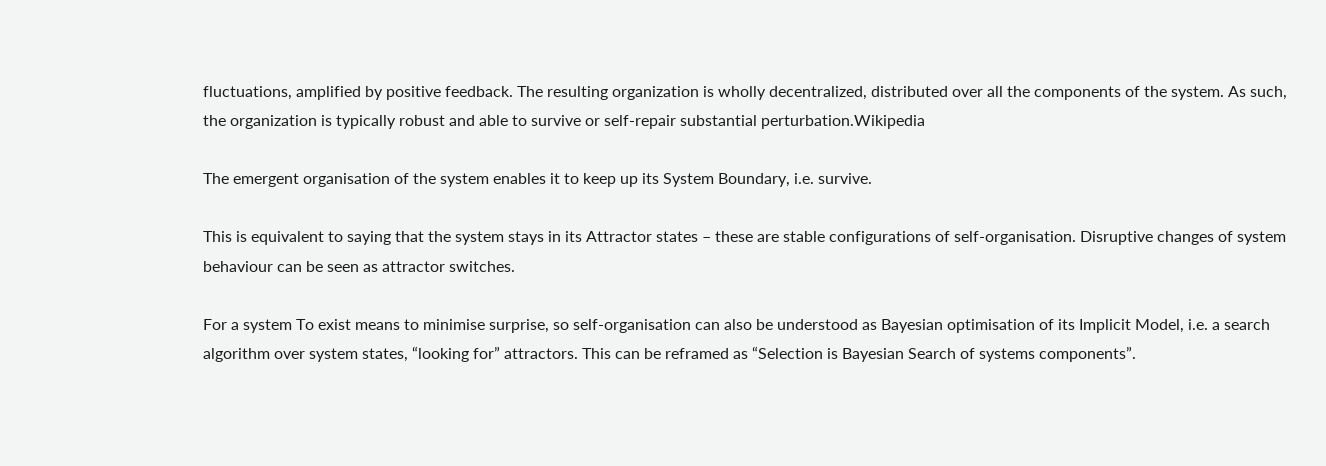fluctuations, amplified by positive feedback. The resulting organization is wholly decentralized, distributed over all the components of the system. As such, the organization is typically robust and able to survive or self-repair substantial perturbation.Wikipedia

The emergent organisation of the system enables it to keep up its System Boundary, i.e. survive.

This is equivalent to saying that the system stays in its Attractor states – these are stable configurations of self-organisation. Disruptive changes of system behaviour can be seen as attractor switches.

For a system To exist means to minimise surprise, so self-organisation can also be understood as Bayesian optimisation of its Implicit Model, i.e. a search algorithm over system states, “looking for” attractors. This can be reframed as “Selection is Bayesian Search of systems components”.